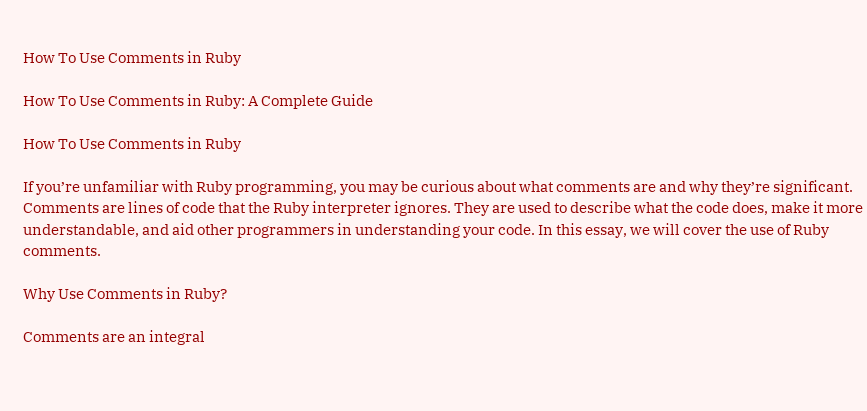How To Use Comments in Ruby

How To Use Comments in Ruby: A Complete Guide

How To Use Comments in Ruby

If you’re unfamiliar with Ruby programming, you may be curious about what comments are and why they’re significant. Comments are lines of code that the Ruby interpreter ignores. They are used to describe what the code does, make it more understandable, and aid other programmers in understanding your code. In this essay, we will cover the use of Ruby comments.

Why Use Comments in Ruby?

Comments are an integral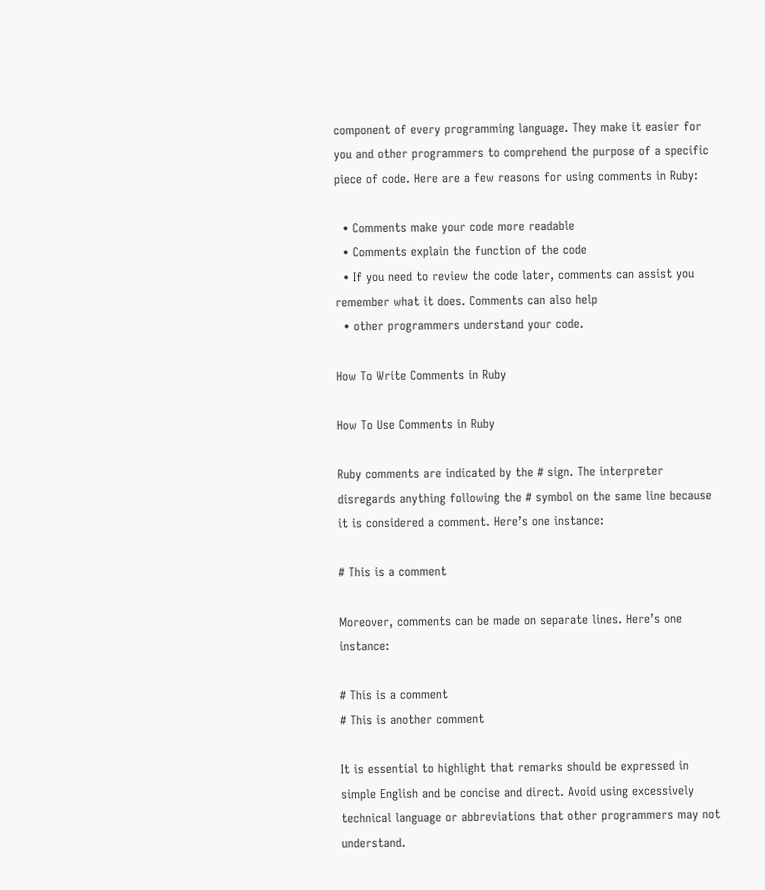component of every programming language. They make it easier for you and other programmers to comprehend the purpose of a specific piece of code. Here are a few reasons for using comments in Ruby:

  • Comments make your code more readable
  • Comments explain the function of the code
  • If you need to review the code later, comments can assist you remember what it does. Comments can also help
  • other programmers understand your code.

How To Write Comments in Ruby

How To Use Comments in Ruby

Ruby comments are indicated by the # sign. The interpreter disregards anything following the # symbol on the same line because it is considered a comment. Here’s one instance:

# This is a comment

Moreover, comments can be made on separate lines. Here’s one instance:

# This is a comment
# This is another comment

It is essential to highlight that remarks should be expressed in simple English and be concise and direct. Avoid using excessively technical language or abbreviations that other programmers may not understand.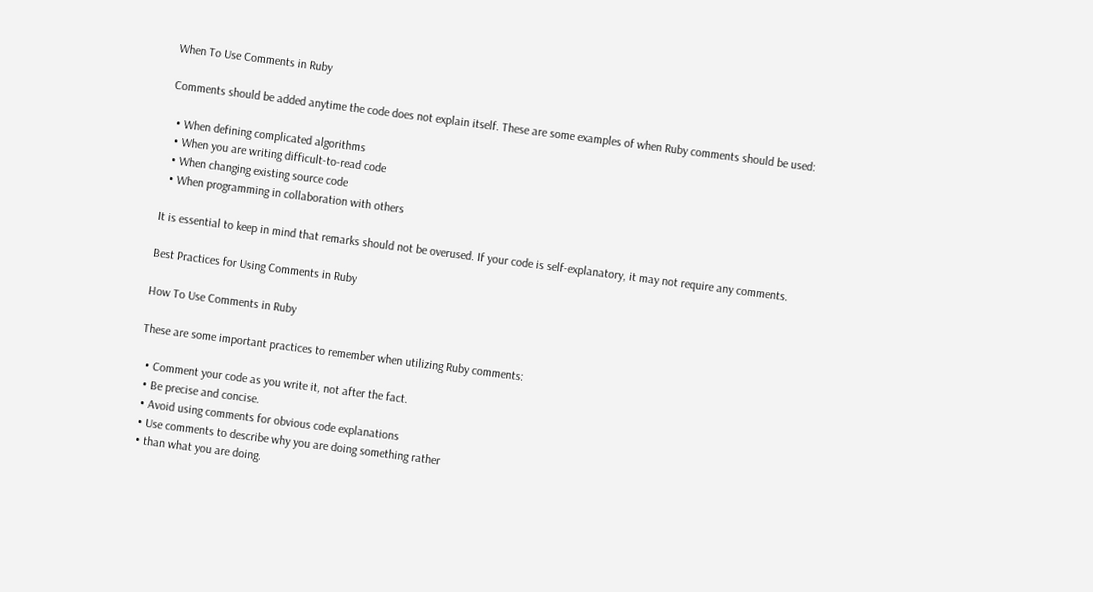When To Use Comments in Ruby

Comments should be added anytime the code does not explain itself. These are some examples of when Ruby comments should be used:

  • When defining complicated algorithms
  • When you are writing difficult-to-read code
  • When changing existing source code
  • When programming in collaboration with others

It is essential to keep in mind that remarks should not be overused. If your code is self-explanatory, it may not require any comments.

Best Practices for Using Comments in Ruby

How To Use Comments in Ruby

These are some important practices to remember when utilizing Ruby comments:

  • Comment your code as you write it, not after the fact.
  • Be precise and concise.
  • Avoid using comments for obvious code explanations
  • Use comments to describe why you are doing something rather
  • than what you are doing.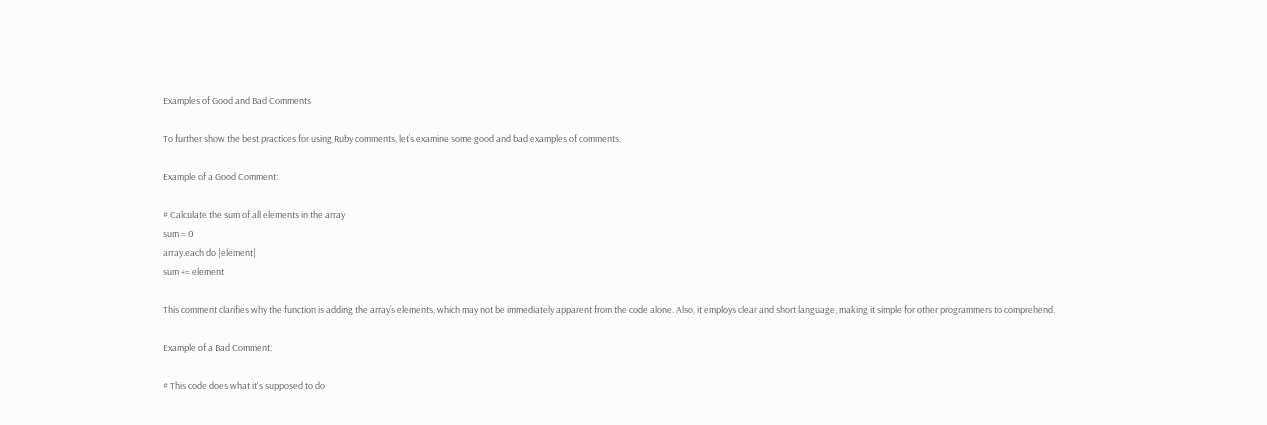Examples of Good and Bad Comments

To further show the best practices for using Ruby comments, let’s examine some good and bad examples of comments.

Example of a Good Comment:

# Calculate the sum of all elements in the array
sum = 0
array.each do |element|
sum += element

This comment clarifies why the function is adding the array’s elements, which may not be immediately apparent from the code alone. Also, it employs clear and short language, making it simple for other programmers to comprehend.

Example of a Bad Comment:

# This code does what it's supposed to do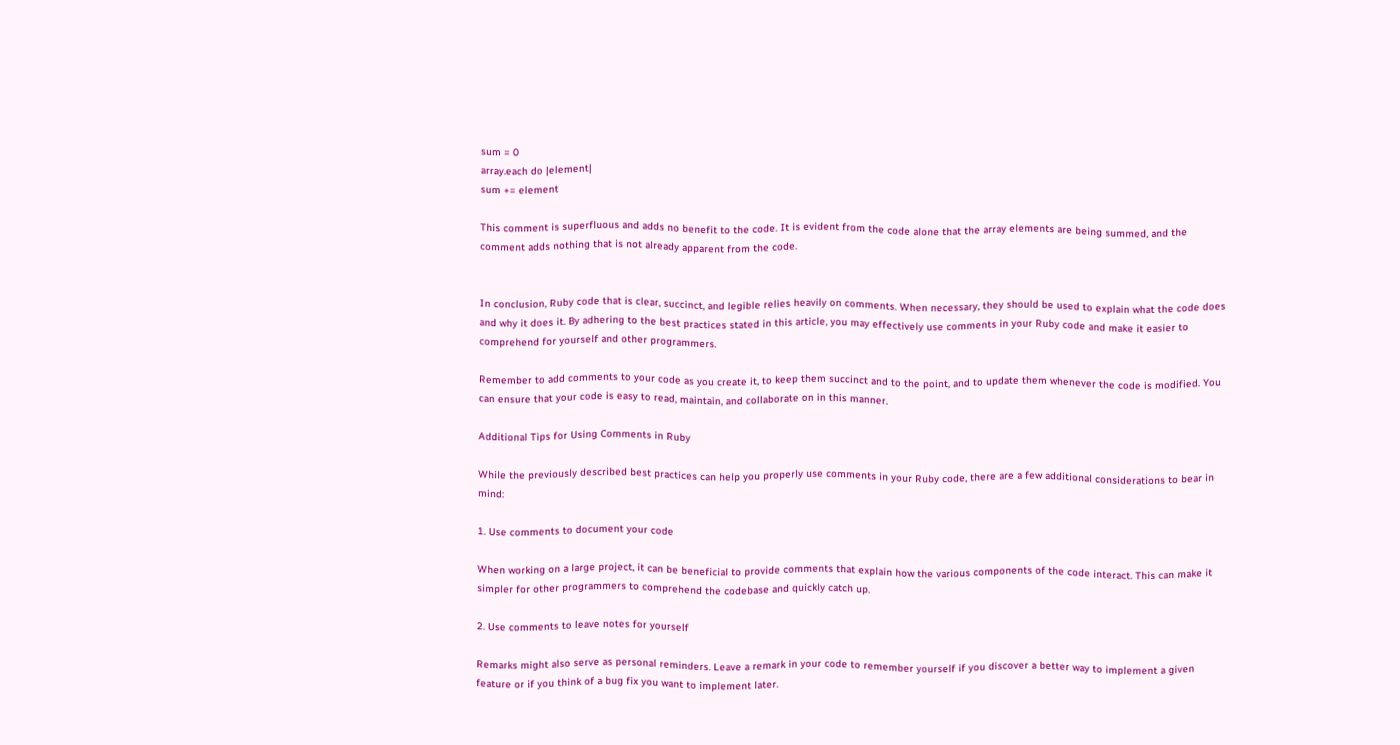sum = 0
array.each do |element|
sum += element

This comment is superfluous and adds no benefit to the code. It is evident from the code alone that the array elements are being summed, and the comment adds nothing that is not already apparent from the code.


In conclusion, Ruby code that is clear, succinct, and legible relies heavily on comments. When necessary, they should be used to explain what the code does and why it does it. By adhering to the best practices stated in this article, you may effectively use comments in your Ruby code and make it easier to comprehend for yourself and other programmers.

Remember to add comments to your code as you create it, to keep them succinct and to the point, and to update them whenever the code is modified. You can ensure that your code is easy to read, maintain, and collaborate on in this manner.

Additional Tips for Using Comments in Ruby

While the previously described best practices can help you properly use comments in your Ruby code, there are a few additional considerations to bear in mind:

1. Use comments to document your code

When working on a large project, it can be beneficial to provide comments that explain how the various components of the code interact. This can make it simpler for other programmers to comprehend the codebase and quickly catch up.

2. Use comments to leave notes for yourself

Remarks might also serve as personal reminders. Leave a remark in your code to remember yourself if you discover a better way to implement a given feature or if you think of a bug fix you want to implement later.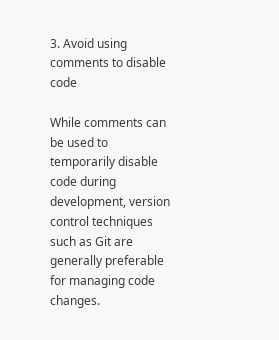3. Avoid using comments to disable code

While comments can be used to temporarily disable code during development, version control techniques such as Git are generally preferable for managing code changes.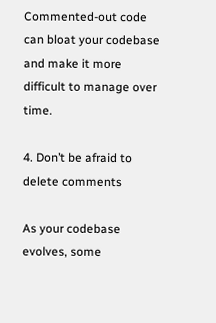Commented-out code can bloat your codebase and make it more difficult to manage over time.

4. Don’t be afraid to delete comments

As your codebase evolves, some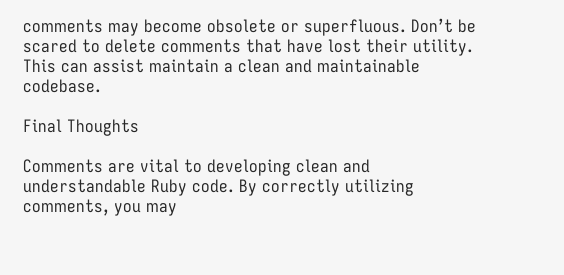comments may become obsolete or superfluous. Don’t be scared to delete comments that have lost their utility. This can assist maintain a clean and maintainable codebase.

Final Thoughts

Comments are vital to developing clean and understandable Ruby code. By correctly utilizing comments, you may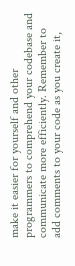make it easier for yourself and other programmers to comprehend your codebase and communicate more efficiently. Remember to add comments to your code as you create it,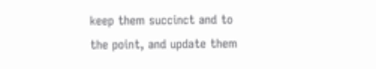keep them succinct and to the point, and update them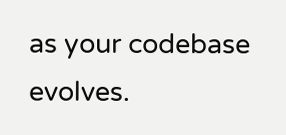as your codebase evolves.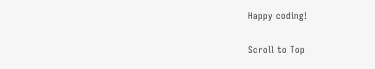Happy coding!

Scroll to Top